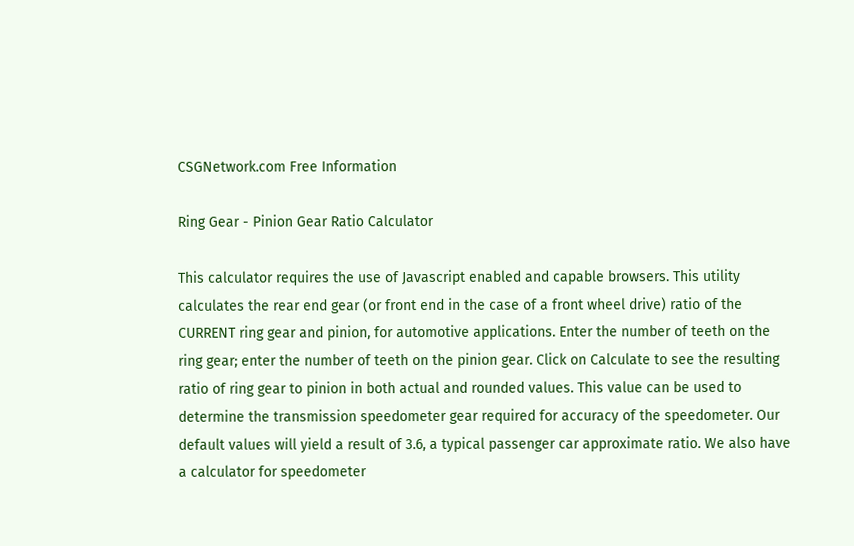CSGNetwork.com Free Information

Ring Gear - Pinion Gear Ratio Calculator

This calculator requires the use of Javascript enabled and capable browsers. This utility calculates the rear end gear (or front end in the case of a front wheel drive) ratio of the CURRENT ring gear and pinion, for automotive applications. Enter the number of teeth on the ring gear; enter the number of teeth on the pinion gear. Click on Calculate to see the resulting ratio of ring gear to pinion in both actual and rounded values. This value can be used to determine the transmission speedometer gear required for accuracy of the speedometer. Our default values will yield a result of 3.6, a typical passenger car approximate ratio. We also have a calculator for speedometer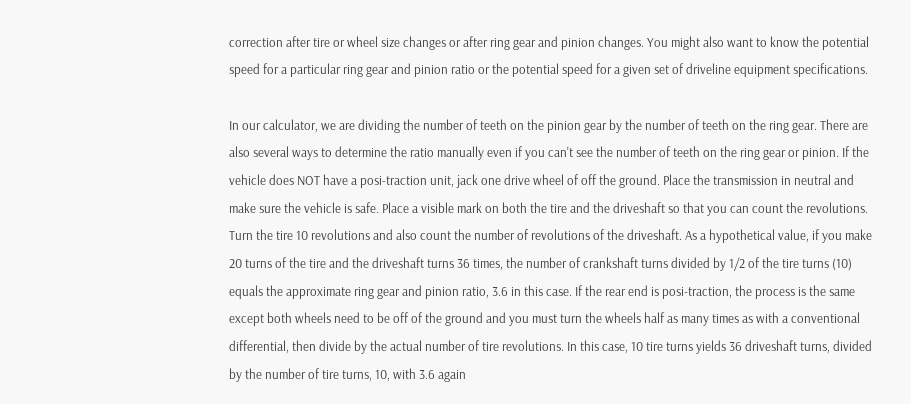correction after tire or wheel size changes or after ring gear and pinion changes. You might also want to know the potential speed for a particular ring gear and pinion ratio or the potential speed for a given set of driveline equipment specifications.

In our calculator, we are dividing the number of teeth on the pinion gear by the number of teeth on the ring gear. There are also several ways to determine the ratio manually even if you can't see the number of teeth on the ring gear or pinion. If the vehicle does NOT have a posi-traction unit, jack one drive wheel of off the ground. Place the transmission in neutral and make sure the vehicle is safe. Place a visible mark on both the tire and the driveshaft so that you can count the revolutions. Turn the tire 10 revolutions and also count the number of revolutions of the driveshaft. As a hypothetical value, if you make 20 turns of the tire and the driveshaft turns 36 times, the number of crankshaft turns divided by 1/2 of the tire turns (10) equals the approximate ring gear and pinion ratio, 3.6 in this case. If the rear end is posi-traction, the process is the same except both wheels need to be off of the ground and you must turn the wheels half as many times as with a conventional differential, then divide by the actual number of tire revolutions. In this case, 10 tire turns yields 36 driveshaft turns, divided by the number of tire turns, 10, with 3.6 again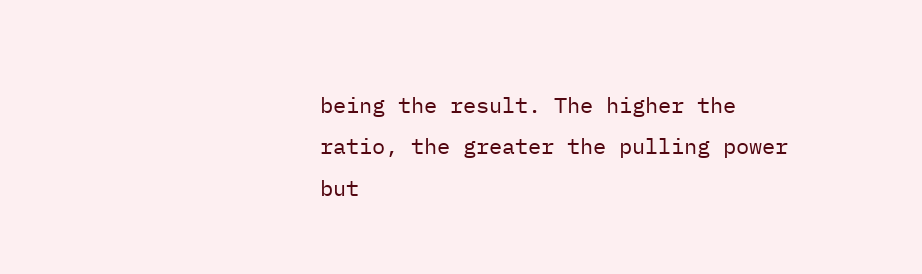being the result. The higher the ratio, the greater the pulling power but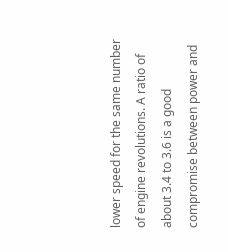lower speed for the same number of engine revolutions. A ratio of about 3.4 to 3.6 is a good compromise between power and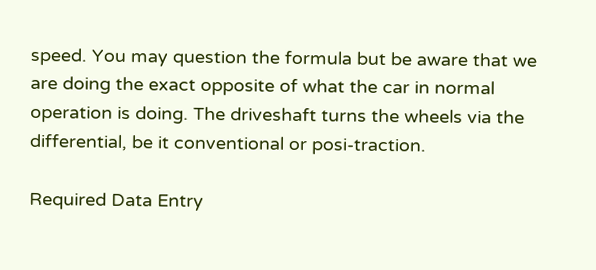speed. You may question the formula but be aware that we are doing the exact opposite of what the car in normal operation is doing. The driveshaft turns the wheels via the differential, be it conventional or posi-traction.

Required Data Entry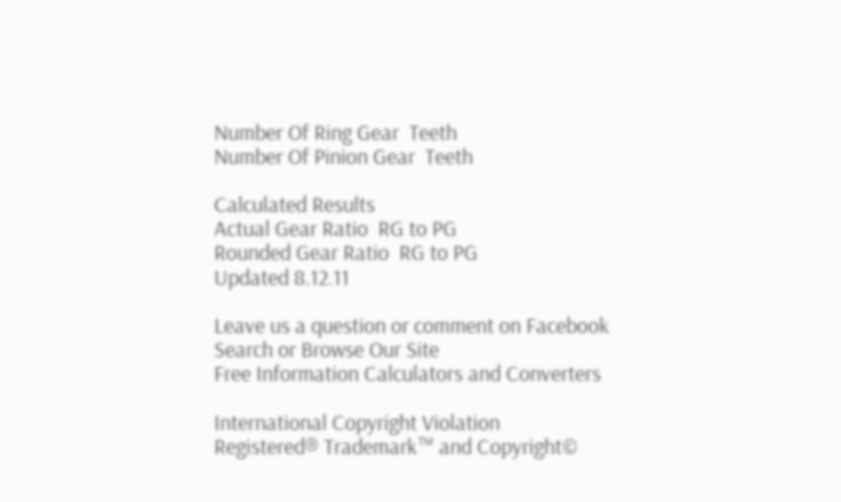Number Of Ring Gear  Teeth
Number Of Pinion Gear  Teeth

Calculated Results
Actual Gear Ratio  RG to PG
Rounded Gear Ratio  RG to PG
Updated 8.12.11

Leave us a question or comment on Facebook
Search or Browse Our Site
Free Information Calculators and Converters

International Copyright Violation
Registered® Trademark™ and Copyright©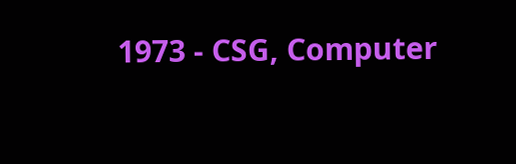1973 - CSG, Computer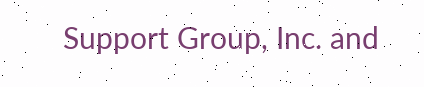Support Group, Inc. and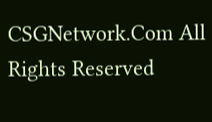CSGNetwork.Com All Rights Reserved